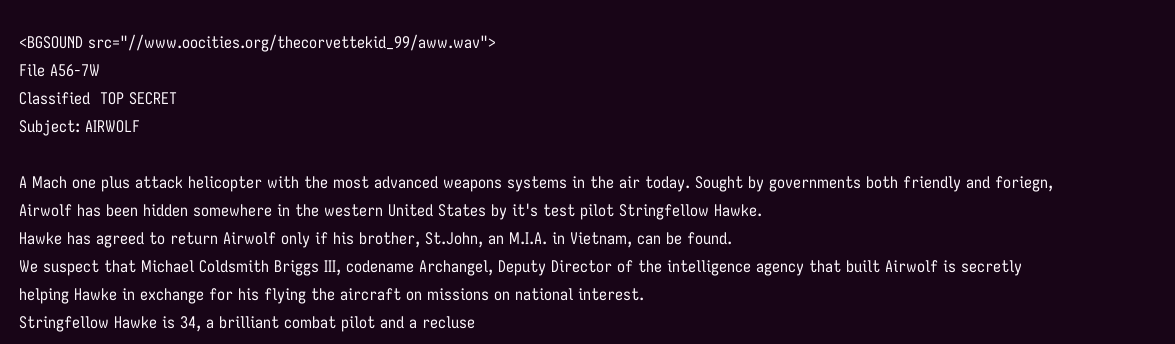<BGSOUND src="//www.oocities.org/thecorvettekid_99/aww.wav">
File A56-7W
Classified  TOP SECRET
Subject: AIRWOLF

A Mach one plus attack helicopter with the most advanced weapons systems in the air today. Sought by governments both friendly and foriegn, Airwolf has been hidden somewhere in the western United States by it's test pilot Stringfellow Hawke.
Hawke has agreed to return Airwolf only if his brother, St.John, an M.I.A. in Vietnam, can be found.
We suspect that Michael Coldsmith Briggs III, codename Archangel, Deputy Director of the intelligence agency that built Airwolf is secretly helping Hawke in exchange for his flying the aircraft on missions on national interest.
Stringfellow Hawke is 34, a brilliant combat pilot and a recluse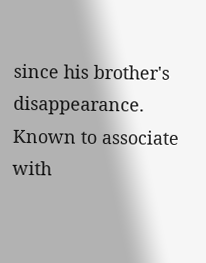since his brother's disappearance. Known to associate with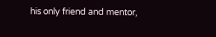his only friend and mentor,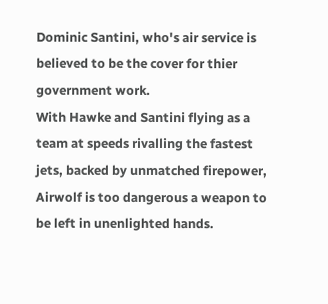Dominic Santini, who's air service is believed to be the cover for thier government work.
With Hawke and Santini flying as a team at speeds rivalling the fastest jets, backed by unmatched firepower, Airwolf is too dangerous a weapon to be left in unenlighted hands.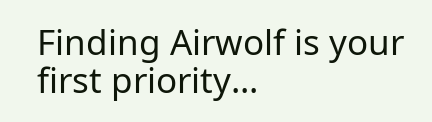Finding Airwolf is your first priority...